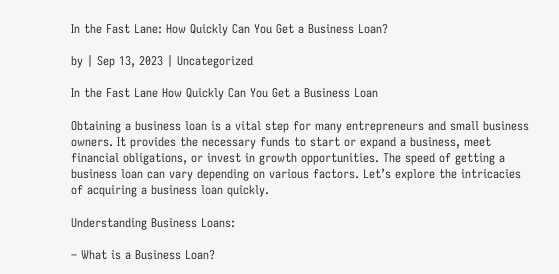In the Fast Lane: How Quickly Can You Get a Business Loan?

by | Sep 13, 2023 | Uncategorized

In the Fast Lane How Quickly Can You Get a Business Loan

Obtaining a business loan is a vital step for many entrepreneurs and small business owners. It provides the necessary funds to start or expand a business, meet financial obligations, or invest in growth opportunities. The speed of getting a business loan can vary depending on various factors. Let’s explore the intricacies of acquiring a business loan quickly.

Understanding Business Loans:

– What is a Business Loan?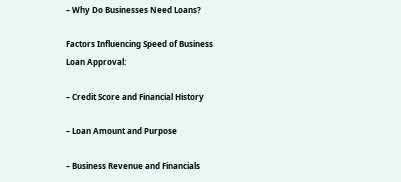– Why Do Businesses Need Loans?

Factors Influencing Speed of Business Loan Approval:

– Credit Score and Financial History

– Loan Amount and Purpose

– Business Revenue and Financials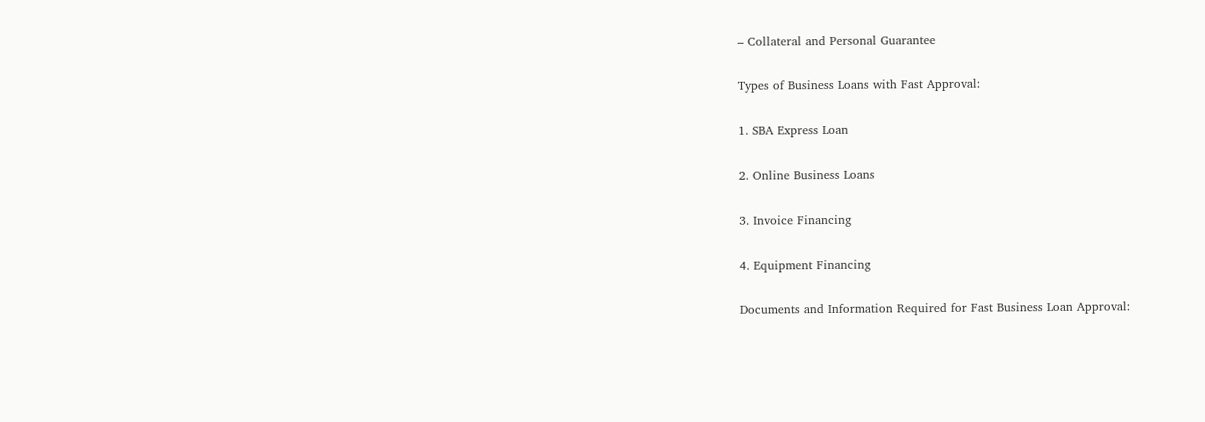– Collateral and Personal Guarantee

Types of Business Loans with Fast Approval:

1. SBA Express Loan

2. Online Business Loans

3. Invoice Financing

4. Equipment Financing

Documents and Information Required for Fast Business Loan Approval: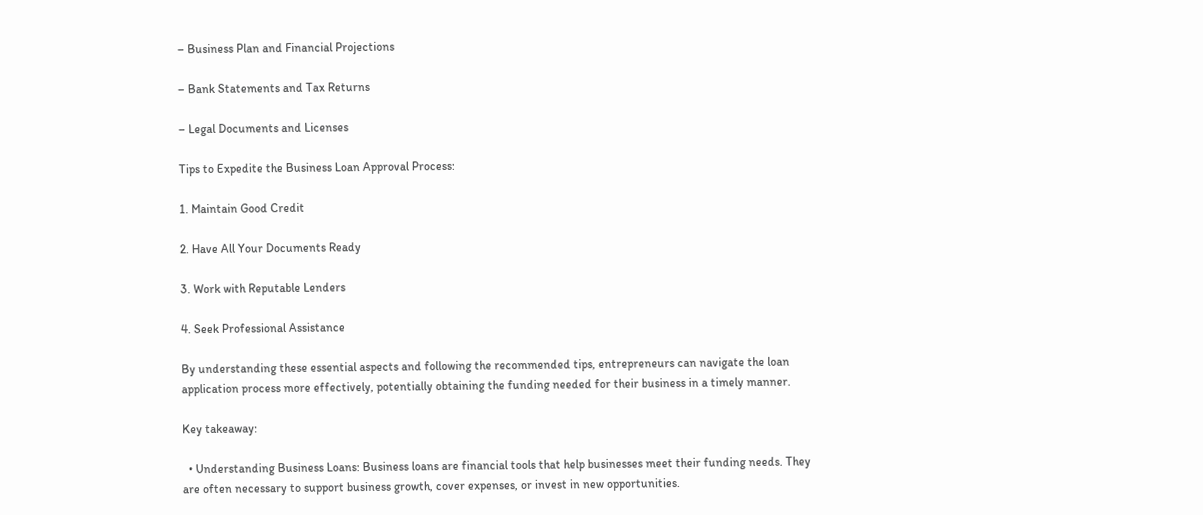– Business Plan and Financial Projections

– Bank Statements and Tax Returns

– Legal Documents and Licenses

Tips to Expedite the Business Loan Approval Process:

1. Maintain Good Credit

2. Have All Your Documents Ready

3. Work with Reputable Lenders

4. Seek Professional Assistance

By understanding these essential aspects and following the recommended tips, entrepreneurs can navigate the loan application process more effectively, potentially obtaining the funding needed for their business in a timely manner.

Key takeaway:

  • Understanding Business Loans: Business loans are financial tools that help businesses meet their funding needs. They are often necessary to support business growth, cover expenses, or invest in new opportunities.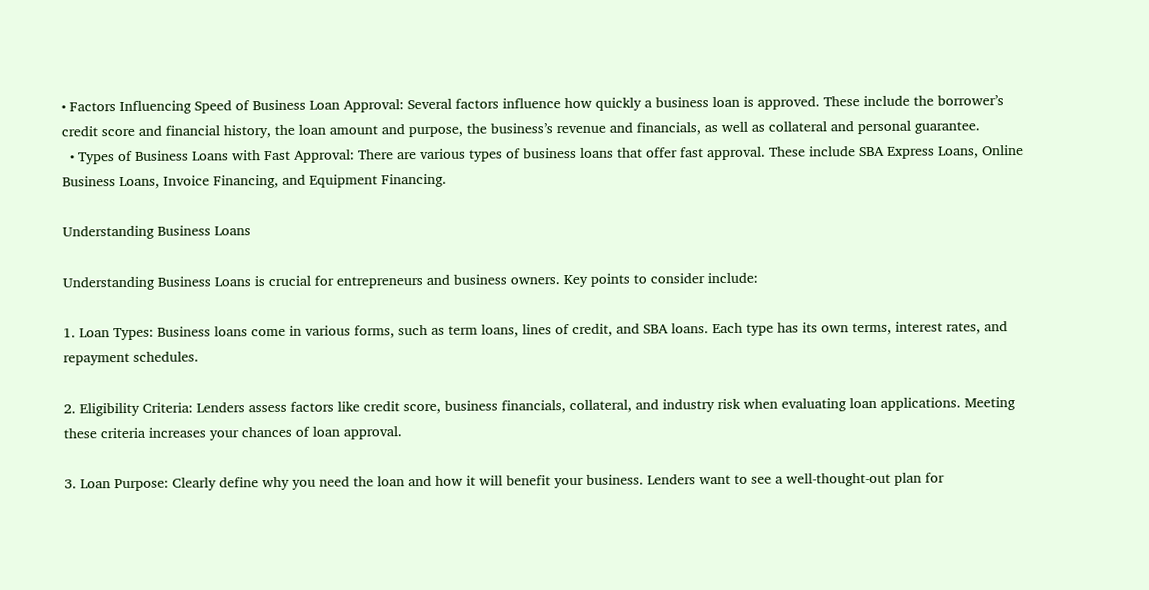• Factors Influencing Speed of Business Loan Approval: Several factors influence how quickly a business loan is approved. These include the borrower’s credit score and financial history, the loan amount and purpose, the business’s revenue and financials, as well as collateral and personal guarantee.
  • Types of Business Loans with Fast Approval: There are various types of business loans that offer fast approval. These include SBA Express Loans, Online Business Loans, Invoice Financing, and Equipment Financing.

Understanding Business Loans

Understanding Business Loans is crucial for entrepreneurs and business owners. Key points to consider include:

1. Loan Types: Business loans come in various forms, such as term loans, lines of credit, and SBA loans. Each type has its own terms, interest rates, and repayment schedules.

2. Eligibility Criteria: Lenders assess factors like credit score, business financials, collateral, and industry risk when evaluating loan applications. Meeting these criteria increases your chances of loan approval.

3. Loan Purpose: Clearly define why you need the loan and how it will benefit your business. Lenders want to see a well-thought-out plan for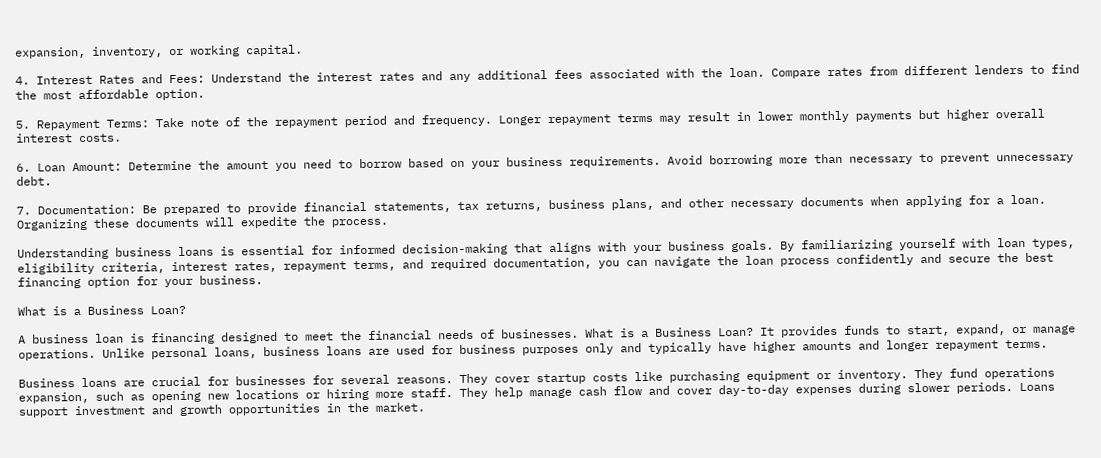expansion, inventory, or working capital.

4. Interest Rates and Fees: Understand the interest rates and any additional fees associated with the loan. Compare rates from different lenders to find the most affordable option.

5. Repayment Terms: Take note of the repayment period and frequency. Longer repayment terms may result in lower monthly payments but higher overall interest costs.

6. Loan Amount: Determine the amount you need to borrow based on your business requirements. Avoid borrowing more than necessary to prevent unnecessary debt.

7. Documentation: Be prepared to provide financial statements, tax returns, business plans, and other necessary documents when applying for a loan. Organizing these documents will expedite the process.

Understanding business loans is essential for informed decision-making that aligns with your business goals. By familiarizing yourself with loan types, eligibility criteria, interest rates, repayment terms, and required documentation, you can navigate the loan process confidently and secure the best financing option for your business.

What is a Business Loan?

A business loan is financing designed to meet the financial needs of businesses. What is a Business Loan? It provides funds to start, expand, or manage operations. Unlike personal loans, business loans are used for business purposes only and typically have higher amounts and longer repayment terms.

Business loans are crucial for businesses for several reasons. They cover startup costs like purchasing equipment or inventory. They fund operations expansion, such as opening new locations or hiring more staff. They help manage cash flow and cover day-to-day expenses during slower periods. Loans support investment and growth opportunities in the market.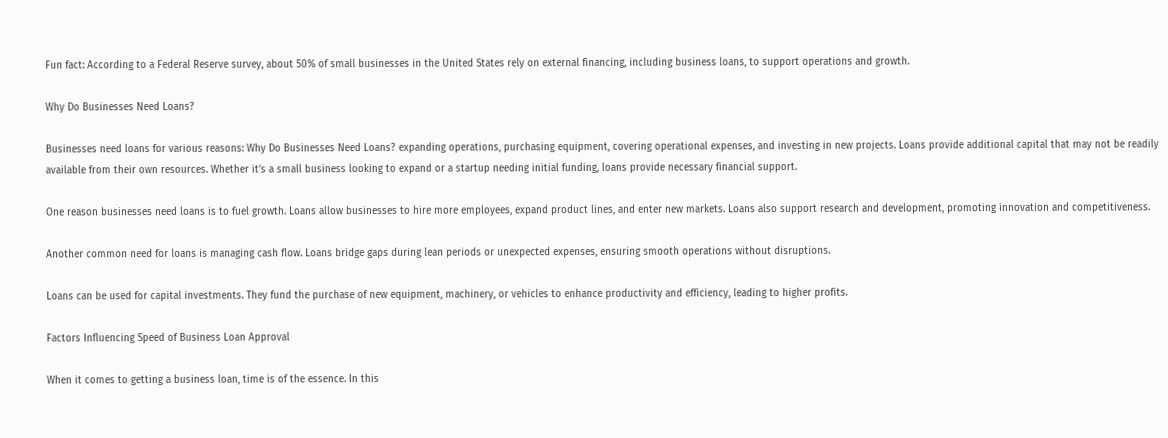Fun fact: According to a Federal Reserve survey, about 50% of small businesses in the United States rely on external financing, including business loans, to support operations and growth.

Why Do Businesses Need Loans?

Businesses need loans for various reasons: Why Do Businesses Need Loans? expanding operations, purchasing equipment, covering operational expenses, and investing in new projects. Loans provide additional capital that may not be readily available from their own resources. Whether it’s a small business looking to expand or a startup needing initial funding, loans provide necessary financial support.

One reason businesses need loans is to fuel growth. Loans allow businesses to hire more employees, expand product lines, and enter new markets. Loans also support research and development, promoting innovation and competitiveness.

Another common need for loans is managing cash flow. Loans bridge gaps during lean periods or unexpected expenses, ensuring smooth operations without disruptions.

Loans can be used for capital investments. They fund the purchase of new equipment, machinery, or vehicles to enhance productivity and efficiency, leading to higher profits.

Factors Influencing Speed of Business Loan Approval

When it comes to getting a business loan, time is of the essence. In this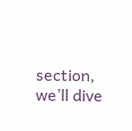section, we’ll dive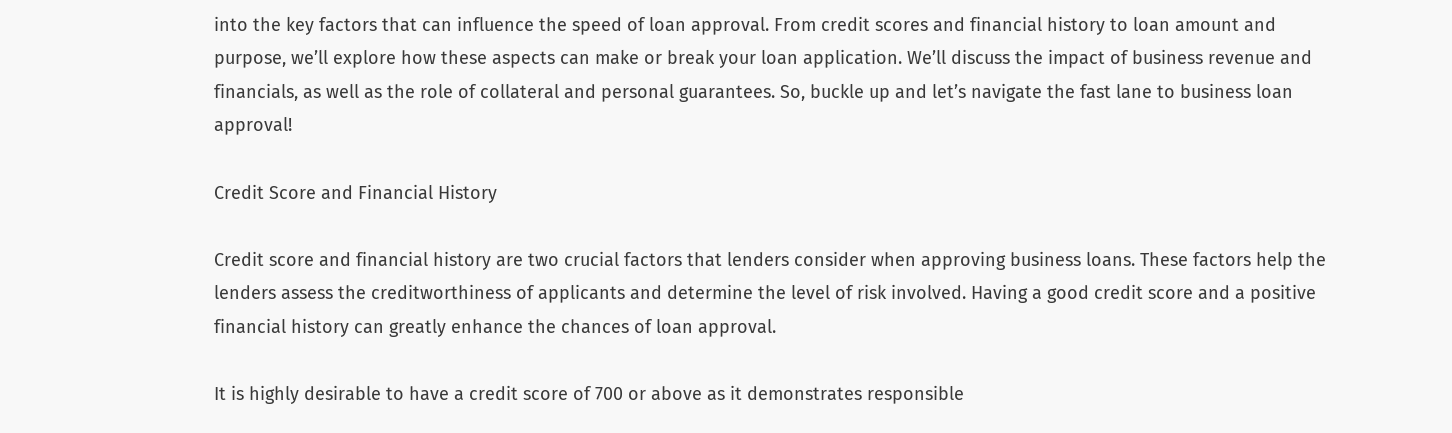into the key factors that can influence the speed of loan approval. From credit scores and financial history to loan amount and purpose, we’ll explore how these aspects can make or break your loan application. We’ll discuss the impact of business revenue and financials, as well as the role of collateral and personal guarantees. So, buckle up and let’s navigate the fast lane to business loan approval!

Credit Score and Financial History

Credit score and financial history are two crucial factors that lenders consider when approving business loans. These factors help the lenders assess the creditworthiness of applicants and determine the level of risk involved. Having a good credit score and a positive financial history can greatly enhance the chances of loan approval.

It is highly desirable to have a credit score of 700 or above as it demonstrates responsible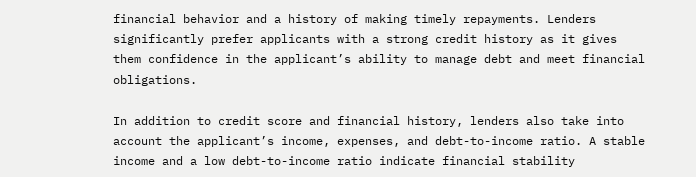financial behavior and a history of making timely repayments. Lenders significantly prefer applicants with a strong credit history as it gives them confidence in the applicant’s ability to manage debt and meet financial obligations.

In addition to credit score and financial history, lenders also take into account the applicant’s income, expenses, and debt-to-income ratio. A stable income and a low debt-to-income ratio indicate financial stability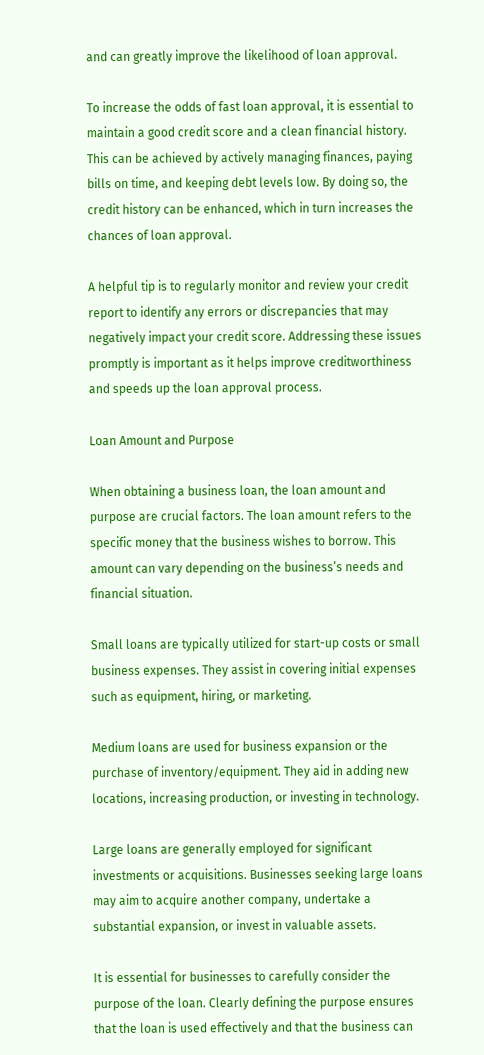and can greatly improve the likelihood of loan approval.

To increase the odds of fast loan approval, it is essential to maintain a good credit score and a clean financial history. This can be achieved by actively managing finances, paying bills on time, and keeping debt levels low. By doing so, the credit history can be enhanced, which in turn increases the chances of loan approval.

A helpful tip is to regularly monitor and review your credit report to identify any errors or discrepancies that may negatively impact your credit score. Addressing these issues promptly is important as it helps improve creditworthiness and speeds up the loan approval process.

Loan Amount and Purpose

When obtaining a business loan, the loan amount and purpose are crucial factors. The loan amount refers to the specific money that the business wishes to borrow. This amount can vary depending on the business’s needs and financial situation.

Small loans are typically utilized for start-up costs or small business expenses. They assist in covering initial expenses such as equipment, hiring, or marketing.

Medium loans are used for business expansion or the purchase of inventory/equipment. They aid in adding new locations, increasing production, or investing in technology.

Large loans are generally employed for significant investments or acquisitions. Businesses seeking large loans may aim to acquire another company, undertake a substantial expansion, or invest in valuable assets.

It is essential for businesses to carefully consider the purpose of the loan. Clearly defining the purpose ensures that the loan is used effectively and that the business can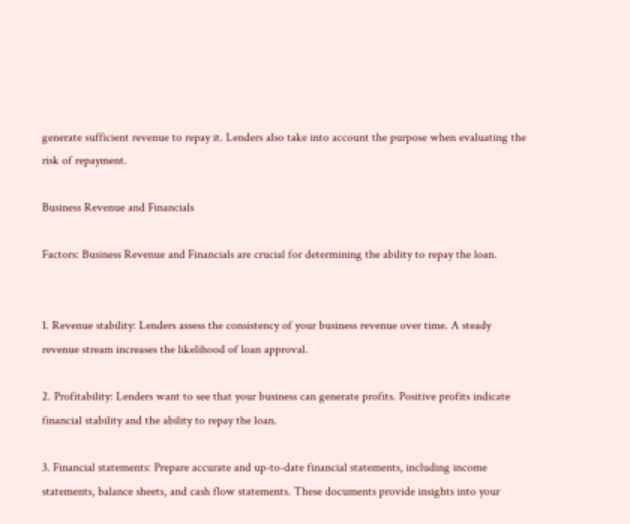generate sufficient revenue to repay it. Lenders also take into account the purpose when evaluating the risk of repayment.

Business Revenue and Financials

Factors: Business Revenue and Financials are crucial for determining the ability to repay the loan.


1. Revenue stability: Lenders assess the consistency of your business revenue over time. A steady revenue stream increases the likelihood of loan approval.

2. Profitability: Lenders want to see that your business can generate profits. Positive profits indicate financial stability and the ability to repay the loan.

3. Financial statements: Prepare accurate and up-to-date financial statements, including income statements, balance sheets, and cash flow statements. These documents provide insights into your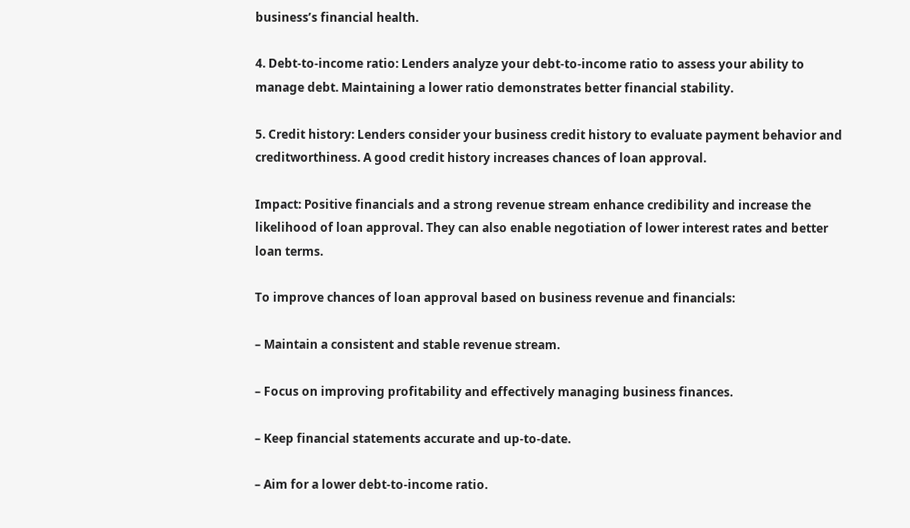business’s financial health.

4. Debt-to-income ratio: Lenders analyze your debt-to-income ratio to assess your ability to manage debt. Maintaining a lower ratio demonstrates better financial stability.

5. Credit history: Lenders consider your business credit history to evaluate payment behavior and creditworthiness. A good credit history increases chances of loan approval.

Impact: Positive financials and a strong revenue stream enhance credibility and increase the likelihood of loan approval. They can also enable negotiation of lower interest rates and better loan terms.

To improve chances of loan approval based on business revenue and financials:

– Maintain a consistent and stable revenue stream.

– Focus on improving profitability and effectively managing business finances.

– Keep financial statements accurate and up-to-date.

– Aim for a lower debt-to-income ratio.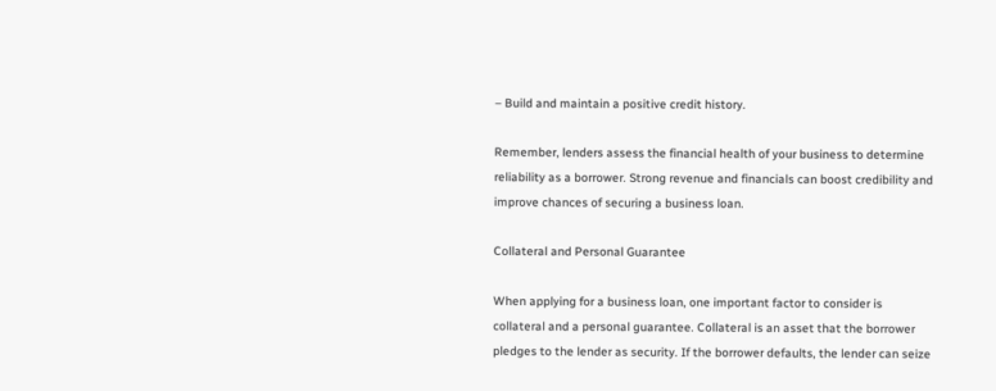– Build and maintain a positive credit history.

Remember, lenders assess the financial health of your business to determine reliability as a borrower. Strong revenue and financials can boost credibility and improve chances of securing a business loan.

Collateral and Personal Guarantee

When applying for a business loan, one important factor to consider is collateral and a personal guarantee. Collateral is an asset that the borrower pledges to the lender as security. If the borrower defaults, the lender can seize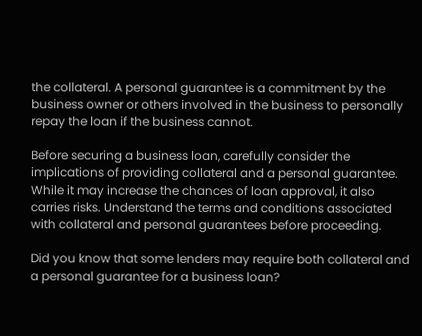the collateral. A personal guarantee is a commitment by the business owner or others involved in the business to personally repay the loan if the business cannot.

Before securing a business loan, carefully consider the implications of providing collateral and a personal guarantee. While it may increase the chances of loan approval, it also carries risks. Understand the terms and conditions associated with collateral and personal guarantees before proceeding.

Did you know that some lenders may require both collateral and a personal guarantee for a business loan?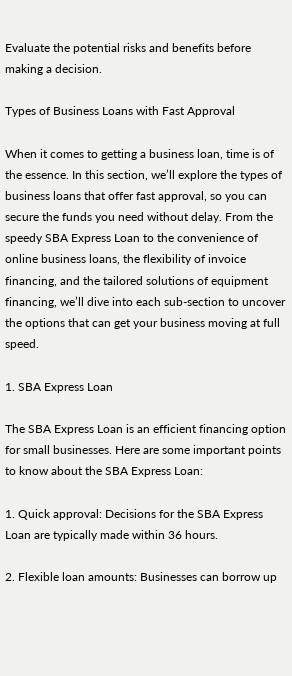Evaluate the potential risks and benefits before making a decision.

Types of Business Loans with Fast Approval

When it comes to getting a business loan, time is of the essence. In this section, we’ll explore the types of business loans that offer fast approval, so you can secure the funds you need without delay. From the speedy SBA Express Loan to the convenience of online business loans, the flexibility of invoice financing, and the tailored solutions of equipment financing, we’ll dive into each sub-section to uncover the options that can get your business moving at full speed.

1. SBA Express Loan

The SBA Express Loan is an efficient financing option for small businesses. Here are some important points to know about the SBA Express Loan:

1. Quick approval: Decisions for the SBA Express Loan are typically made within 36 hours.

2. Flexible loan amounts: Businesses can borrow up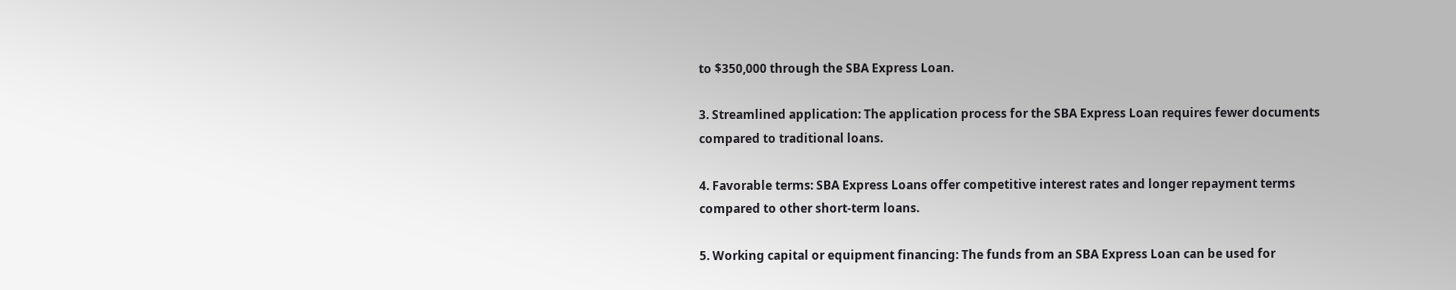to $350,000 through the SBA Express Loan.

3. Streamlined application: The application process for the SBA Express Loan requires fewer documents compared to traditional loans.

4. Favorable terms: SBA Express Loans offer competitive interest rates and longer repayment terms compared to other short-term loans.

5. Working capital or equipment financing: The funds from an SBA Express Loan can be used for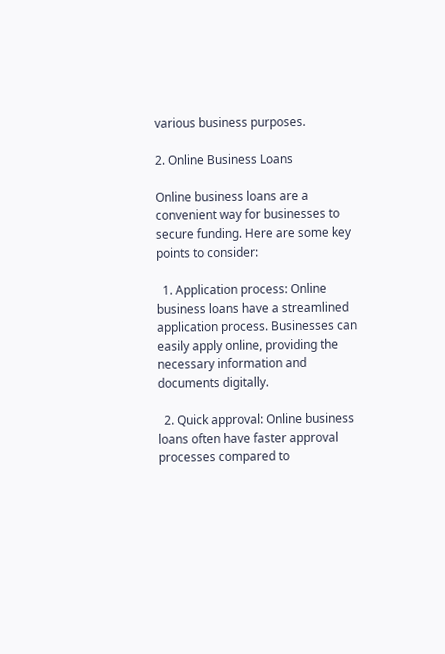various business purposes.

2. Online Business Loans

Online business loans are a convenient way for businesses to secure funding. Here are some key points to consider:

  1. Application process: Online business loans have a streamlined application process. Businesses can easily apply online, providing the necessary information and documents digitally.

  2. Quick approval: Online business loans often have faster approval processes compared to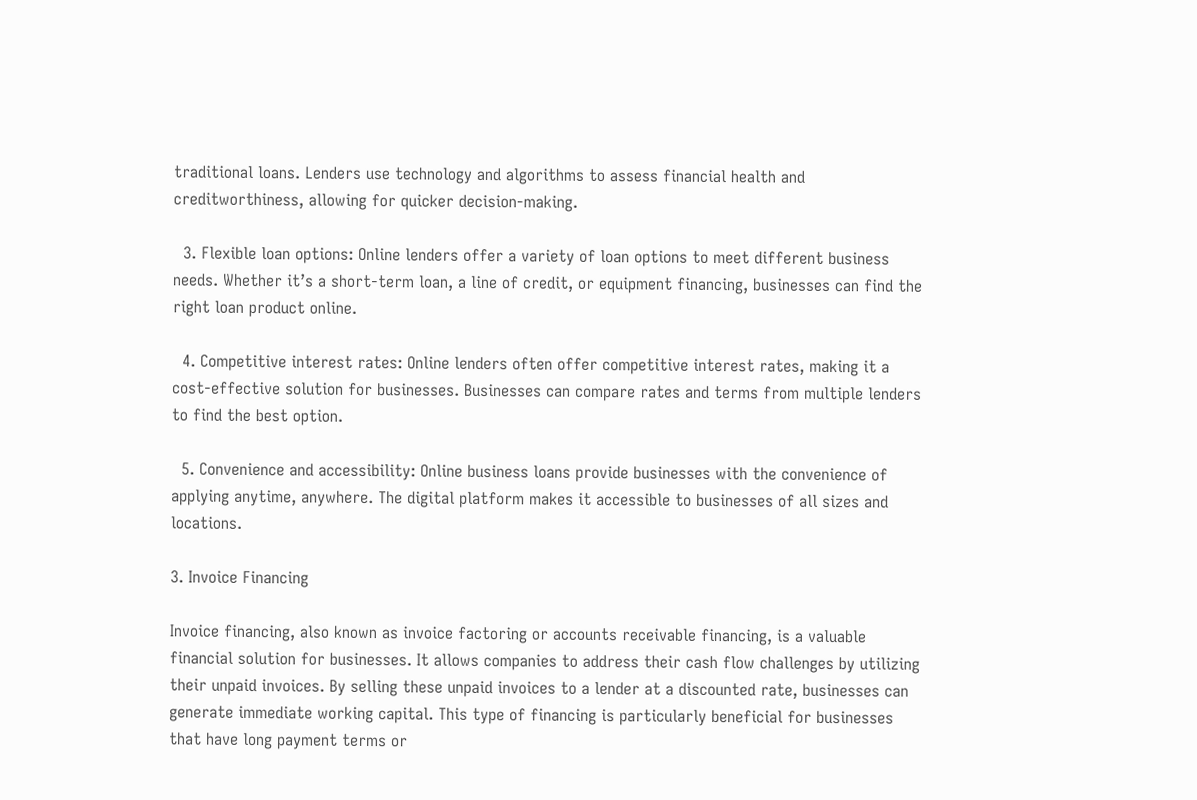traditional loans. Lenders use technology and algorithms to assess financial health and creditworthiness, allowing for quicker decision-making.

  3. Flexible loan options: Online lenders offer a variety of loan options to meet different business needs. Whether it’s a short-term loan, a line of credit, or equipment financing, businesses can find the right loan product online.

  4. Competitive interest rates: Online lenders often offer competitive interest rates, making it a cost-effective solution for businesses. Businesses can compare rates and terms from multiple lenders to find the best option.

  5. Convenience and accessibility: Online business loans provide businesses with the convenience of applying anytime, anywhere. The digital platform makes it accessible to businesses of all sizes and locations.

3. Invoice Financing

Invoice financing, also known as invoice factoring or accounts receivable financing, is a valuable financial solution for businesses. It allows companies to address their cash flow challenges by utilizing their unpaid invoices. By selling these unpaid invoices to a lender at a discounted rate, businesses can generate immediate working capital. This type of financing is particularly beneficial for businesses that have long payment terms or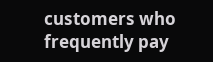customers who frequently pay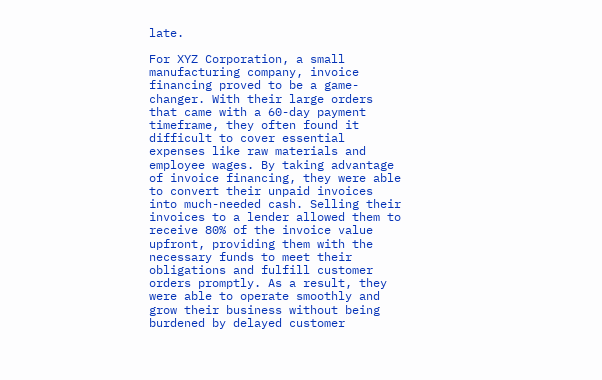late.

For XYZ Corporation, a small manufacturing company, invoice financing proved to be a game-changer. With their large orders that came with a 60-day payment timeframe, they often found it difficult to cover essential expenses like raw materials and employee wages. By taking advantage of invoice financing, they were able to convert their unpaid invoices into much-needed cash. Selling their invoices to a lender allowed them to receive 80% of the invoice value upfront, providing them with the necessary funds to meet their obligations and fulfill customer orders promptly. As a result, they were able to operate smoothly and grow their business without being burdened by delayed customer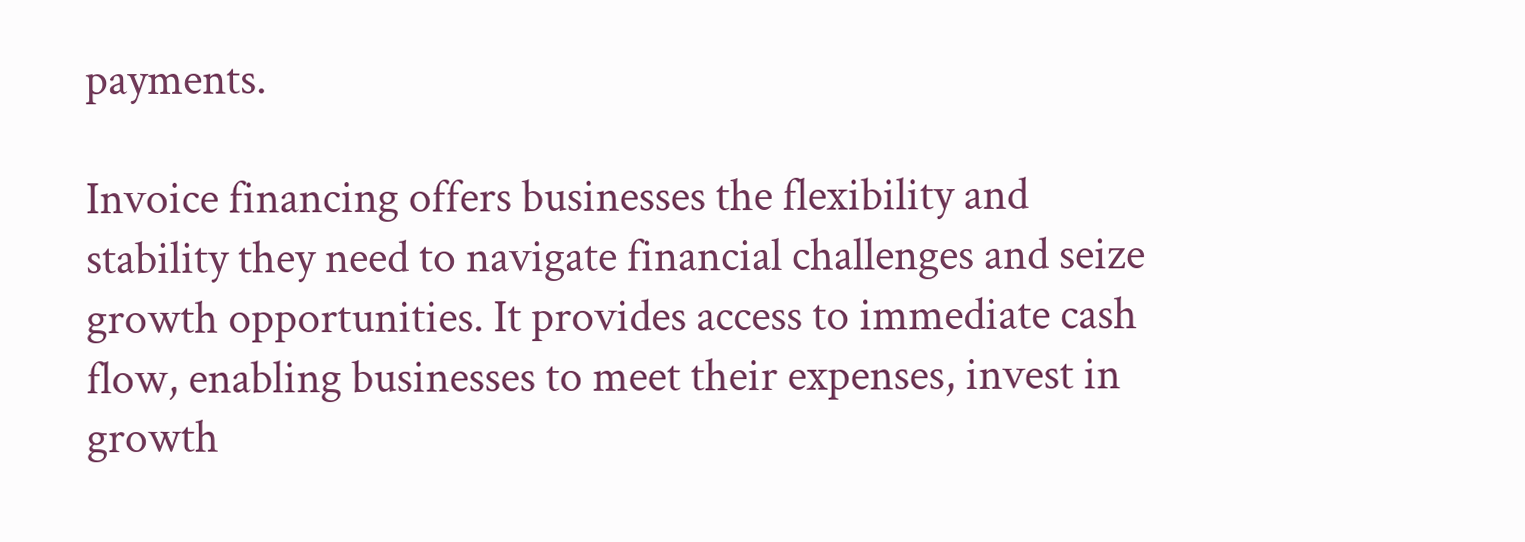payments.

Invoice financing offers businesses the flexibility and stability they need to navigate financial challenges and seize growth opportunities. It provides access to immediate cash flow, enabling businesses to meet their expenses, invest in growth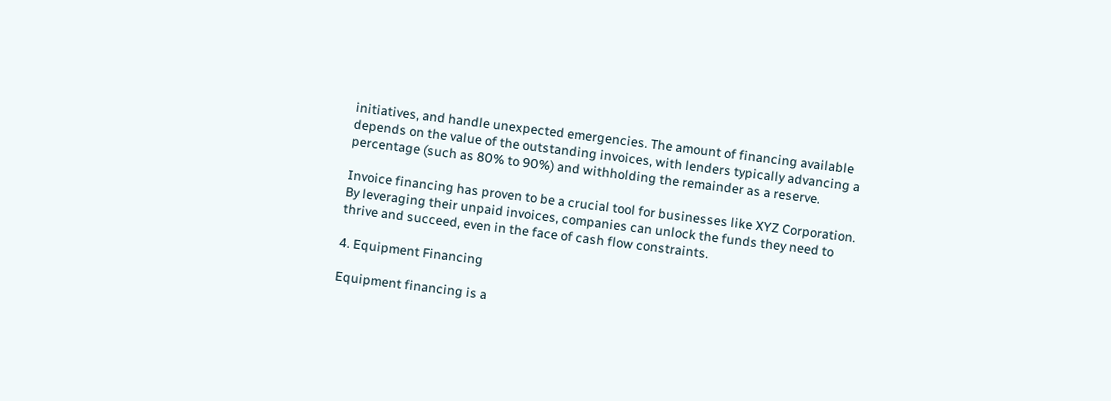initiatives, and handle unexpected emergencies. The amount of financing available depends on the value of the outstanding invoices, with lenders typically advancing a percentage (such as 80% to 90%) and withholding the remainder as a reserve.

Invoice financing has proven to be a crucial tool for businesses like XYZ Corporation. By leveraging their unpaid invoices, companies can unlock the funds they need to thrive and succeed, even in the face of cash flow constraints.

4. Equipment Financing

Equipment financing is a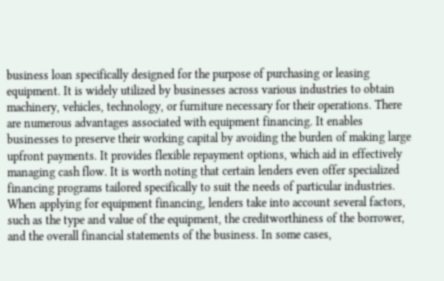business loan specifically designed for the purpose of purchasing or leasing equipment. It is widely utilized by businesses across various industries to obtain machinery, vehicles, technology, or furniture necessary for their operations. There are numerous advantages associated with equipment financing. It enables businesses to preserve their working capital by avoiding the burden of making large upfront payments. It provides flexible repayment options, which aid in effectively managing cash flow. It is worth noting that certain lenders even offer specialized financing programs tailored specifically to suit the needs of particular industries. When applying for equipment financing, lenders take into account several factors, such as the type and value of the equipment, the creditworthiness of the borrower, and the overall financial statements of the business. In some cases,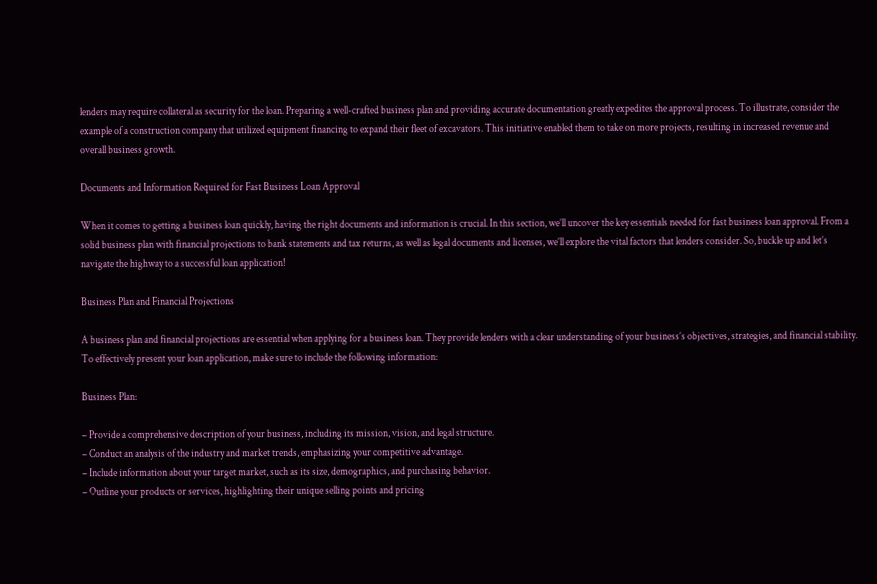lenders may require collateral as security for the loan. Preparing a well-crafted business plan and providing accurate documentation greatly expedites the approval process. To illustrate, consider the example of a construction company that utilized equipment financing to expand their fleet of excavators. This initiative enabled them to take on more projects, resulting in increased revenue and overall business growth.

Documents and Information Required for Fast Business Loan Approval

When it comes to getting a business loan quickly, having the right documents and information is crucial. In this section, we’ll uncover the key essentials needed for fast business loan approval. From a solid business plan with financial projections to bank statements and tax returns, as well as legal documents and licenses, we’ll explore the vital factors that lenders consider. So, buckle up and let’s navigate the highway to a successful loan application!

Business Plan and Financial Projections

A business plan and financial projections are essential when applying for a business loan. They provide lenders with a clear understanding of your business’s objectives, strategies, and financial stability. To effectively present your loan application, make sure to include the following information:

Business Plan:

– Provide a comprehensive description of your business, including its mission, vision, and legal structure.
– Conduct an analysis of the industry and market trends, emphasizing your competitive advantage.
– Include information about your target market, such as its size, demographics, and purchasing behavior.
– Outline your products or services, highlighting their unique selling points and pricing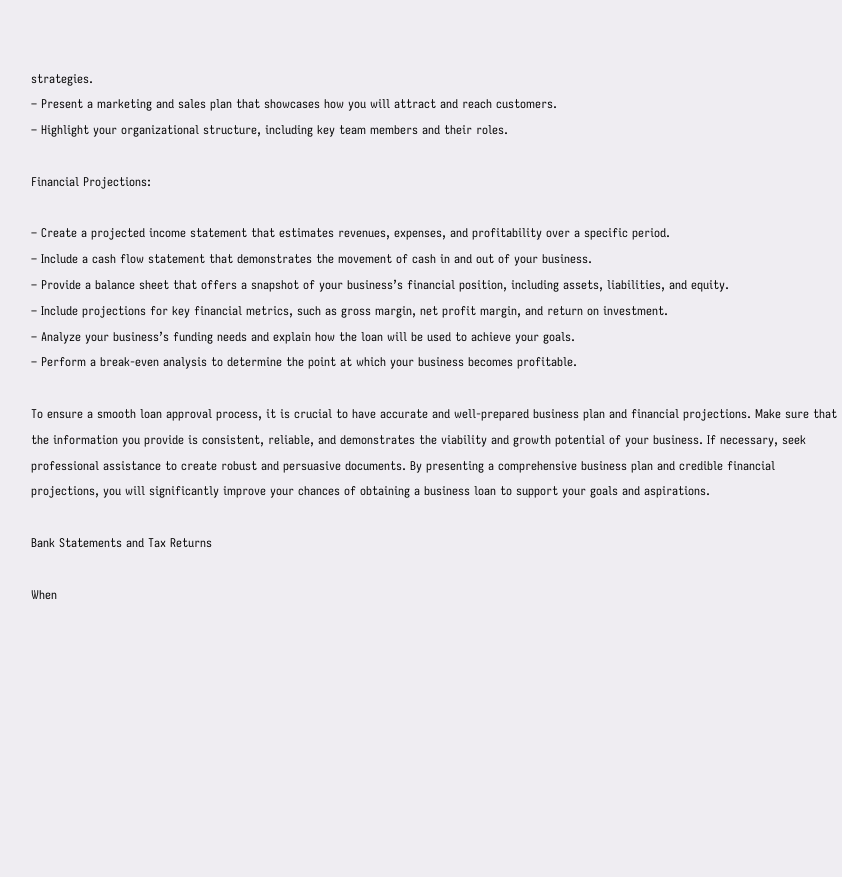strategies.
– Present a marketing and sales plan that showcases how you will attract and reach customers.
– Highlight your organizational structure, including key team members and their roles.

Financial Projections:

– Create a projected income statement that estimates revenues, expenses, and profitability over a specific period.
– Include a cash flow statement that demonstrates the movement of cash in and out of your business.
– Provide a balance sheet that offers a snapshot of your business’s financial position, including assets, liabilities, and equity.
– Include projections for key financial metrics, such as gross margin, net profit margin, and return on investment.
– Analyze your business’s funding needs and explain how the loan will be used to achieve your goals.
– Perform a break-even analysis to determine the point at which your business becomes profitable.

To ensure a smooth loan approval process, it is crucial to have accurate and well-prepared business plan and financial projections. Make sure that the information you provide is consistent, reliable, and demonstrates the viability and growth potential of your business. If necessary, seek professional assistance to create robust and persuasive documents. By presenting a comprehensive business plan and credible financial projections, you will significantly improve your chances of obtaining a business loan to support your goals and aspirations.

Bank Statements and Tax Returns

When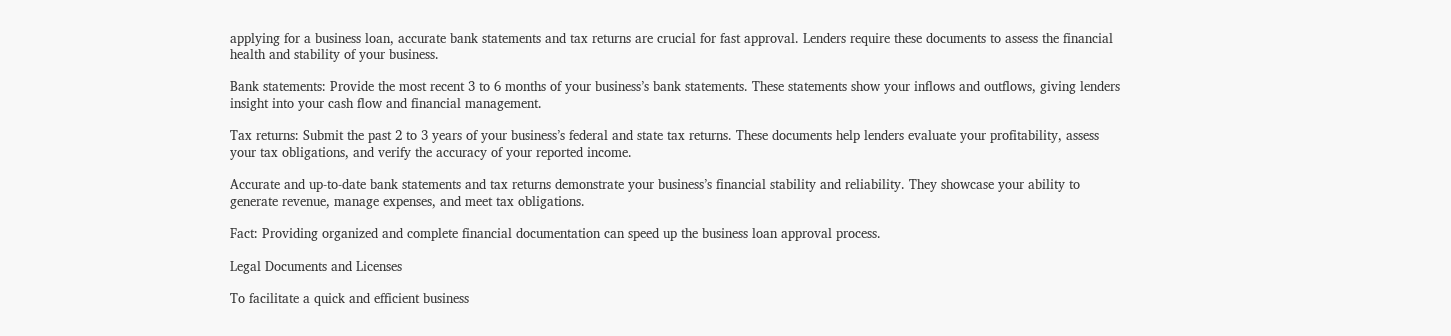applying for a business loan, accurate bank statements and tax returns are crucial for fast approval. Lenders require these documents to assess the financial health and stability of your business.

Bank statements: Provide the most recent 3 to 6 months of your business’s bank statements. These statements show your inflows and outflows, giving lenders insight into your cash flow and financial management.

Tax returns: Submit the past 2 to 3 years of your business’s federal and state tax returns. These documents help lenders evaluate your profitability, assess your tax obligations, and verify the accuracy of your reported income.

Accurate and up-to-date bank statements and tax returns demonstrate your business’s financial stability and reliability. They showcase your ability to generate revenue, manage expenses, and meet tax obligations.

Fact: Providing organized and complete financial documentation can speed up the business loan approval process.

Legal Documents and Licenses

To facilitate a quick and efficient business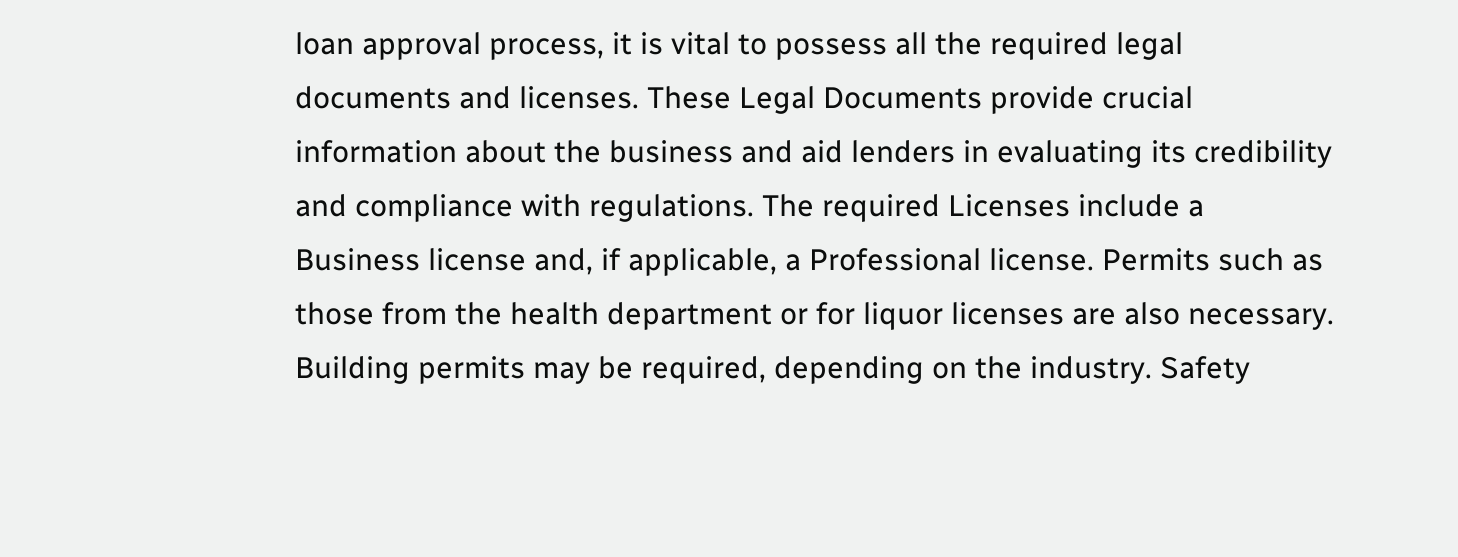loan approval process, it is vital to possess all the required legal documents and licenses. These Legal Documents provide crucial information about the business and aid lenders in evaluating its credibility and compliance with regulations. The required Licenses include a Business license and, if applicable, a Professional license. Permits such as those from the health department or for liquor licenses are also necessary. Building permits may be required, depending on the industry. Safety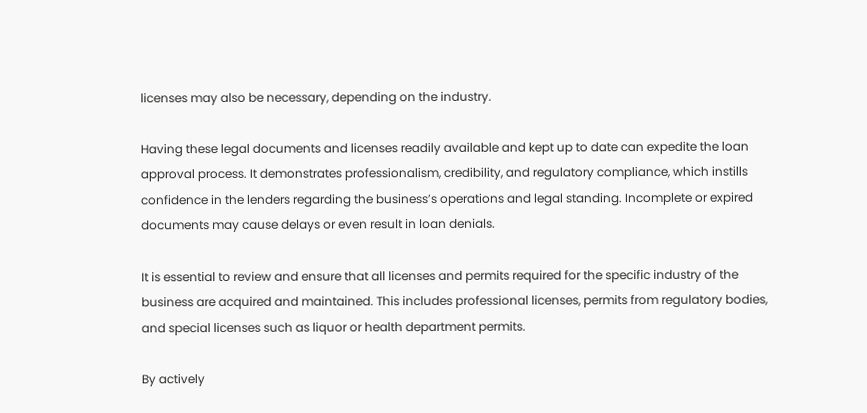licenses may also be necessary, depending on the industry.

Having these legal documents and licenses readily available and kept up to date can expedite the loan approval process. It demonstrates professionalism, credibility, and regulatory compliance, which instills confidence in the lenders regarding the business’s operations and legal standing. Incomplete or expired documents may cause delays or even result in loan denials.

It is essential to review and ensure that all licenses and permits required for the specific industry of the business are acquired and maintained. This includes professional licenses, permits from regulatory bodies, and special licenses such as liquor or health department permits.

By actively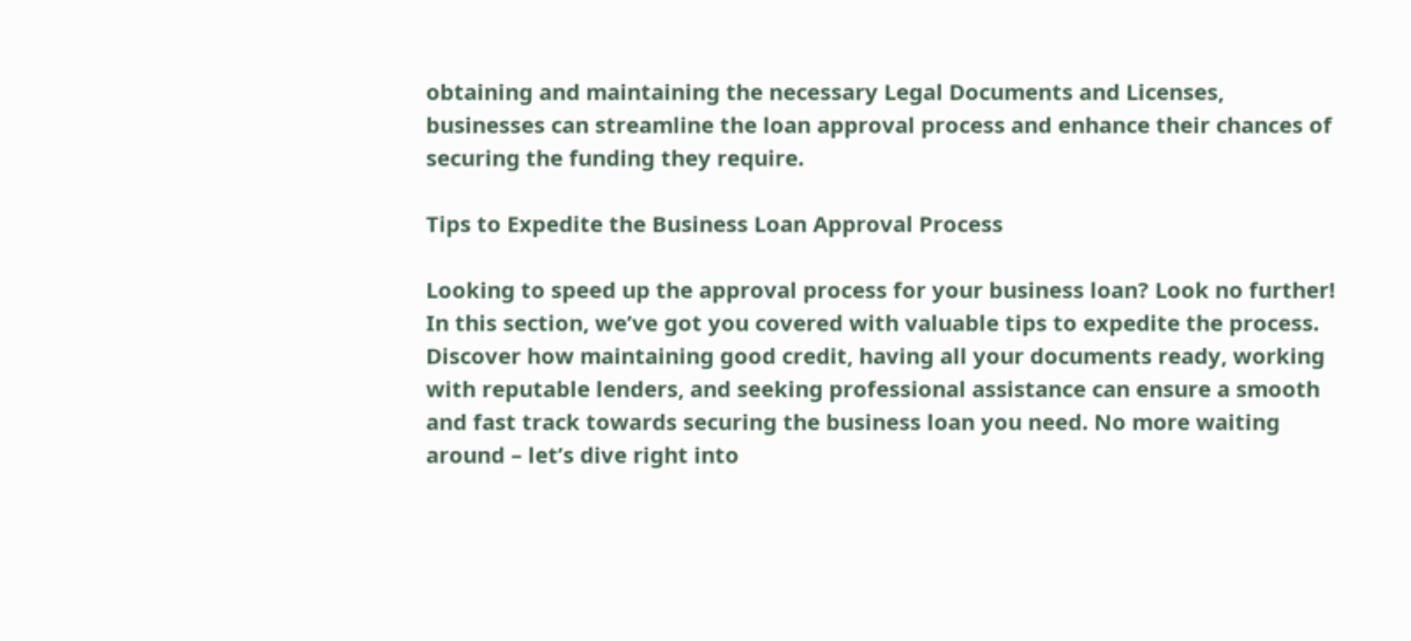obtaining and maintaining the necessary Legal Documents and Licenses, businesses can streamline the loan approval process and enhance their chances of securing the funding they require.

Tips to Expedite the Business Loan Approval Process

Looking to speed up the approval process for your business loan? Look no further! In this section, we’ve got you covered with valuable tips to expedite the process. Discover how maintaining good credit, having all your documents ready, working with reputable lenders, and seeking professional assistance can ensure a smooth and fast track towards securing the business loan you need. No more waiting around – let’s dive right into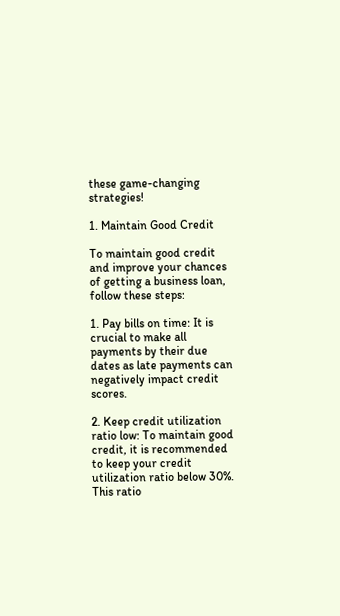these game-changing strategies!

1. Maintain Good Credit

To maintain good credit and improve your chances of getting a business loan, follow these steps:

1. Pay bills on time: It is crucial to make all payments by their due dates as late payments can negatively impact credit scores.

2. Keep credit utilization ratio low: To maintain good credit, it is recommended to keep your credit utilization ratio below 30%. This ratio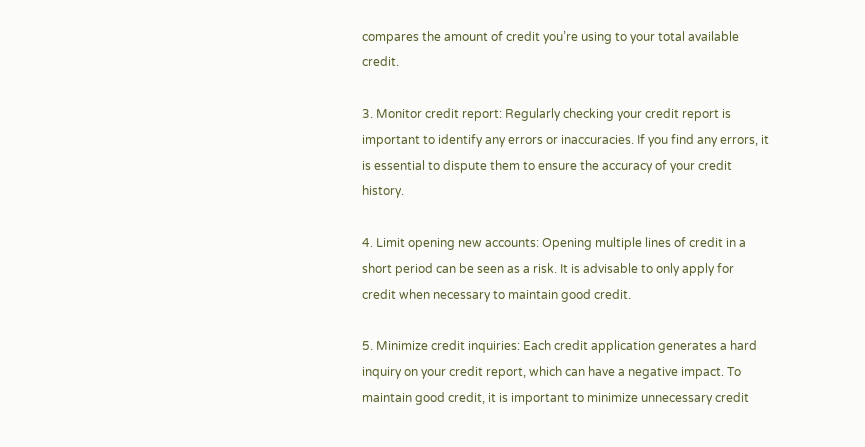compares the amount of credit you’re using to your total available credit.

3. Monitor credit report: Regularly checking your credit report is important to identify any errors or inaccuracies. If you find any errors, it is essential to dispute them to ensure the accuracy of your credit history.

4. Limit opening new accounts: Opening multiple lines of credit in a short period can be seen as a risk. It is advisable to only apply for credit when necessary to maintain good credit.

5. Minimize credit inquiries: Each credit application generates a hard inquiry on your credit report, which can have a negative impact. To maintain good credit, it is important to minimize unnecessary credit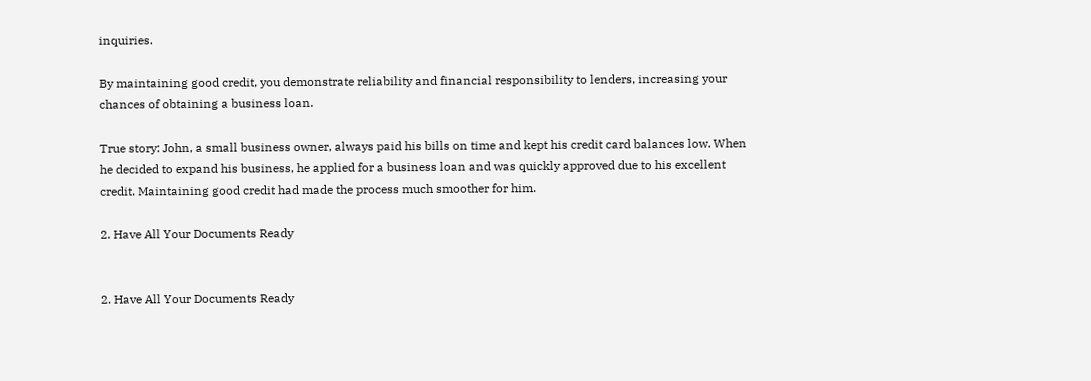inquiries.

By maintaining good credit, you demonstrate reliability and financial responsibility to lenders, increasing your chances of obtaining a business loan.

True story: John, a small business owner, always paid his bills on time and kept his credit card balances low. When he decided to expand his business, he applied for a business loan and was quickly approved due to his excellent credit. Maintaining good credit had made the process much smoother for him.

2. Have All Your Documents Ready


2. Have All Your Documents Ready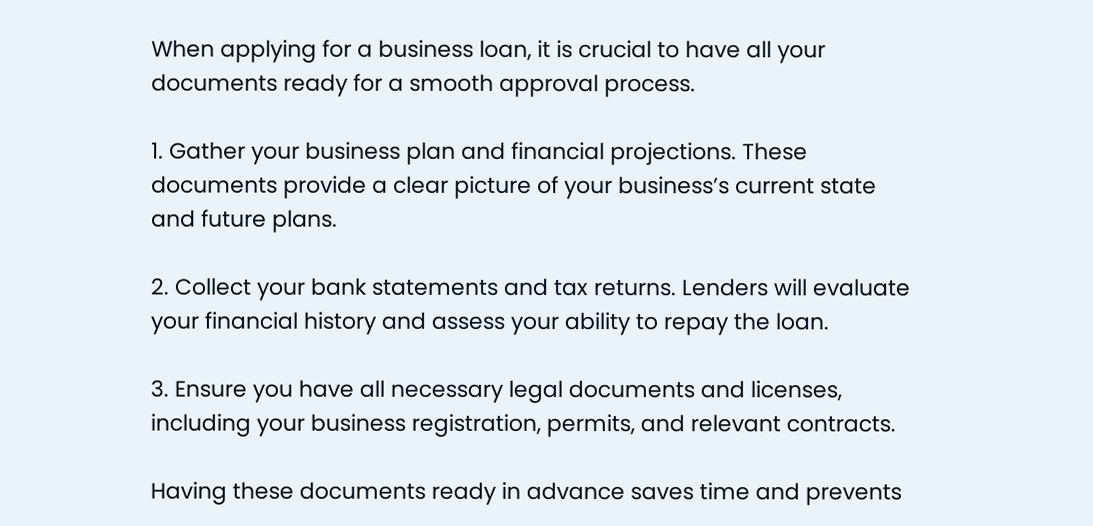When applying for a business loan, it is crucial to have all your documents ready for a smooth approval process.

1. Gather your business plan and financial projections. These documents provide a clear picture of your business’s current state and future plans.

2. Collect your bank statements and tax returns. Lenders will evaluate your financial history and assess your ability to repay the loan.

3. Ensure you have all necessary legal documents and licenses, including your business registration, permits, and relevant contracts.

Having these documents ready in advance saves time and prevents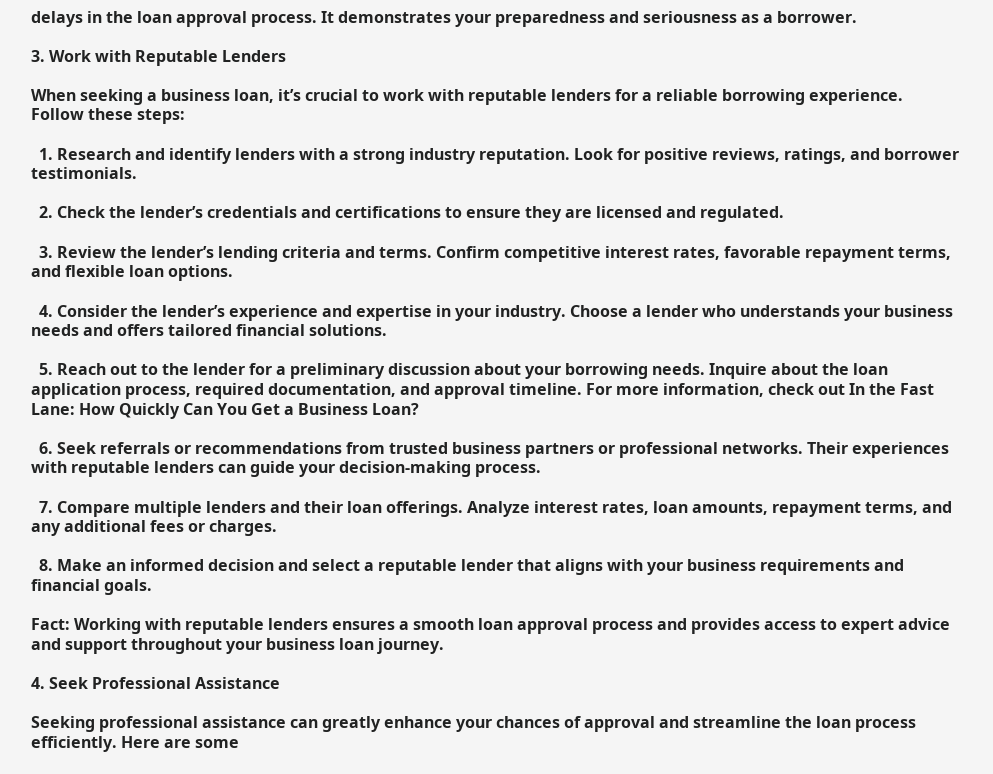delays in the loan approval process. It demonstrates your preparedness and seriousness as a borrower.

3. Work with Reputable Lenders

When seeking a business loan, it’s crucial to work with reputable lenders for a reliable borrowing experience. Follow these steps:

  1. Research and identify lenders with a strong industry reputation. Look for positive reviews, ratings, and borrower testimonials.

  2. Check the lender’s credentials and certifications to ensure they are licensed and regulated.

  3. Review the lender’s lending criteria and terms. Confirm competitive interest rates, favorable repayment terms, and flexible loan options.

  4. Consider the lender’s experience and expertise in your industry. Choose a lender who understands your business needs and offers tailored financial solutions.

  5. Reach out to the lender for a preliminary discussion about your borrowing needs. Inquire about the loan application process, required documentation, and approval timeline. For more information, check out In the Fast Lane: How Quickly Can You Get a Business Loan?

  6. Seek referrals or recommendations from trusted business partners or professional networks. Their experiences with reputable lenders can guide your decision-making process.

  7. Compare multiple lenders and their loan offerings. Analyze interest rates, loan amounts, repayment terms, and any additional fees or charges.

  8. Make an informed decision and select a reputable lender that aligns with your business requirements and financial goals.

Fact: Working with reputable lenders ensures a smooth loan approval process and provides access to expert advice and support throughout your business loan journey.

4. Seek Professional Assistance

Seeking professional assistance can greatly enhance your chances of approval and streamline the loan process efficiently. Here are some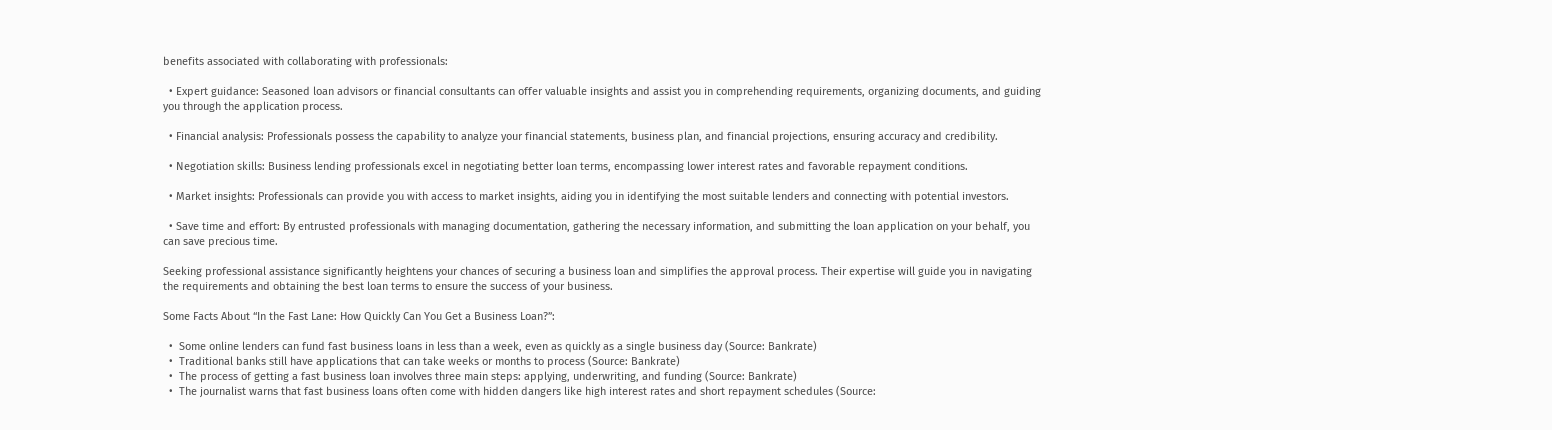benefits associated with collaborating with professionals:

  • Expert guidance: Seasoned loan advisors or financial consultants can offer valuable insights and assist you in comprehending requirements, organizing documents, and guiding you through the application process.

  • Financial analysis: Professionals possess the capability to analyze your financial statements, business plan, and financial projections, ensuring accuracy and credibility.

  • Negotiation skills: Business lending professionals excel in negotiating better loan terms, encompassing lower interest rates and favorable repayment conditions.

  • Market insights: Professionals can provide you with access to market insights, aiding you in identifying the most suitable lenders and connecting with potential investors.

  • Save time and effort: By entrusted professionals with managing documentation, gathering the necessary information, and submitting the loan application on your behalf, you can save precious time.

Seeking professional assistance significantly heightens your chances of securing a business loan and simplifies the approval process. Their expertise will guide you in navigating the requirements and obtaining the best loan terms to ensure the success of your business.

Some Facts About “In the Fast Lane: How Quickly Can You Get a Business Loan?”:

  •  Some online lenders can fund fast business loans in less than a week, even as quickly as a single business day (Source: Bankrate)
  •  Traditional banks still have applications that can take weeks or months to process (Source: Bankrate)
  •  The process of getting a fast business loan involves three main steps: applying, underwriting, and funding (Source: Bankrate)
  •  The journalist warns that fast business loans often come with hidden dangers like high interest rates and short repayment schedules (Source: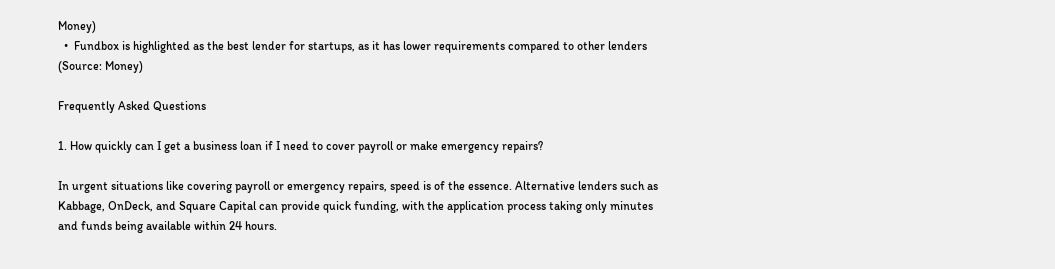Money)
  •  Fundbox is highlighted as the best lender for startups, as it has lower requirements compared to other lenders (Source: Money)

Frequently Asked Questions

1. How quickly can I get a business loan if I need to cover payroll or make emergency repairs?

In urgent situations like covering payroll or emergency repairs, speed is of the essence. Alternative lenders such as Kabbage, OnDeck, and Square Capital can provide quick funding, with the application process taking only minutes and funds being available within 24 hours.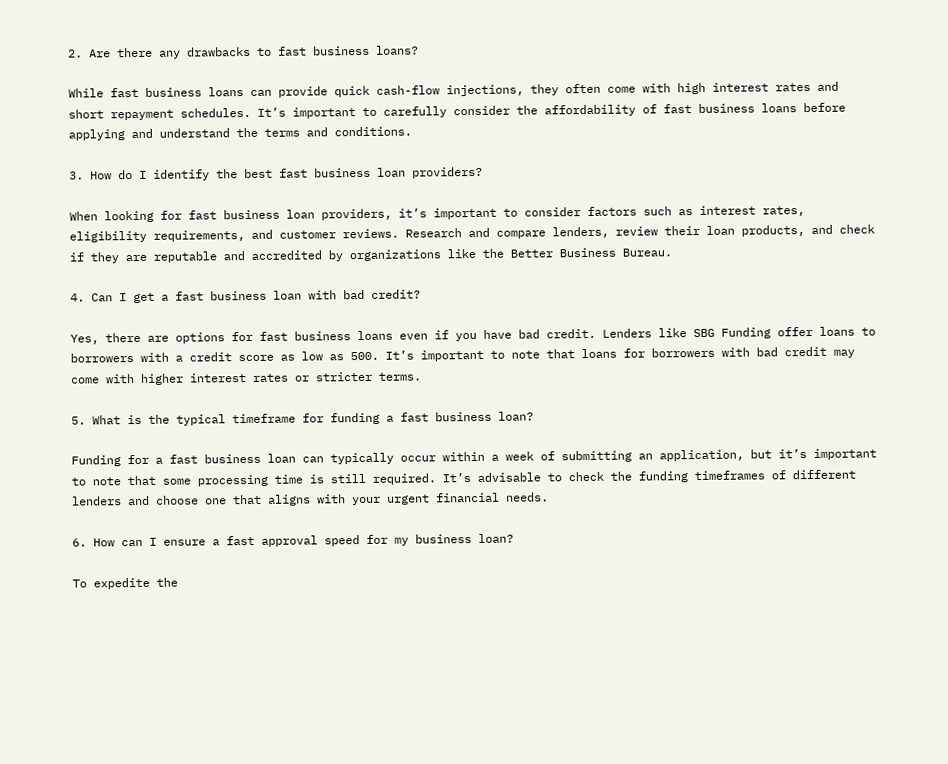2. Are there any drawbacks to fast business loans?

While fast business loans can provide quick cash-flow injections, they often come with high interest rates and short repayment schedules. It’s important to carefully consider the affordability of fast business loans before applying and understand the terms and conditions.

3. How do I identify the best fast business loan providers?

When looking for fast business loan providers, it’s important to consider factors such as interest rates, eligibility requirements, and customer reviews. Research and compare lenders, review their loan products, and check if they are reputable and accredited by organizations like the Better Business Bureau.

4. Can I get a fast business loan with bad credit?

Yes, there are options for fast business loans even if you have bad credit. Lenders like SBG Funding offer loans to borrowers with a credit score as low as 500. It’s important to note that loans for borrowers with bad credit may come with higher interest rates or stricter terms.

5. What is the typical timeframe for funding a fast business loan?

Funding for a fast business loan can typically occur within a week of submitting an application, but it’s important to note that some processing time is still required. It’s advisable to check the funding timeframes of different lenders and choose one that aligns with your urgent financial needs.

6. How can I ensure a fast approval speed for my business loan?

To expedite the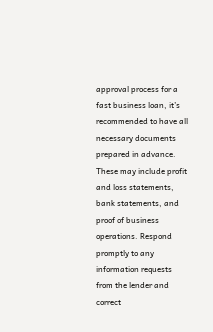approval process for a fast business loan, it’s recommended to have all necessary documents prepared in advance. These may include profit and loss statements, bank statements, and proof of business operations. Respond promptly to any information requests from the lender and correct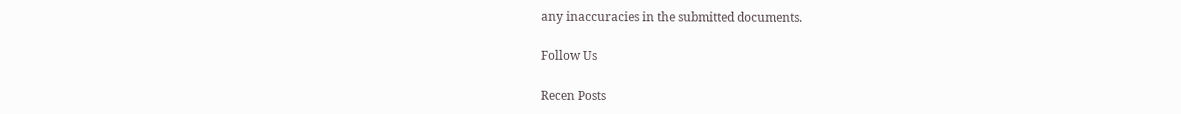any inaccuracies in the submitted documents.

Follow Us

Recen Posts